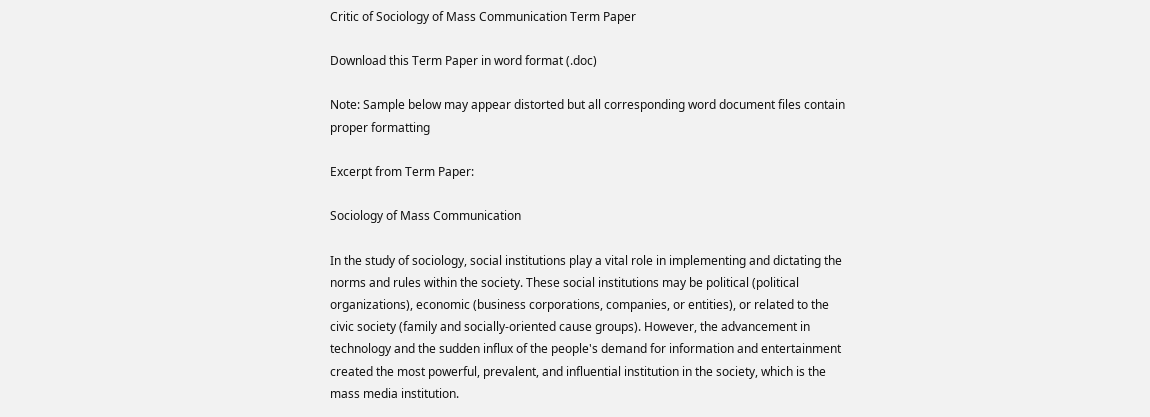Critic of Sociology of Mass Communication Term Paper

Download this Term Paper in word format (.doc)

Note: Sample below may appear distorted but all corresponding word document files contain proper formatting

Excerpt from Term Paper:

Sociology of Mass Communication

In the study of sociology, social institutions play a vital role in implementing and dictating the norms and rules within the society. These social institutions may be political (political organizations), economic (business corporations, companies, or entities), or related to the civic society (family and socially-oriented cause groups). However, the advancement in technology and the sudden influx of the people's demand for information and entertainment created the most powerful, prevalent, and influential institution in the society, which is the mass media institution.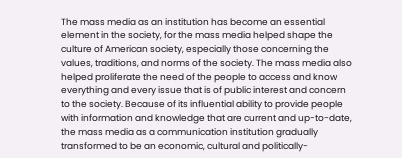The mass media as an institution has become an essential element in the society, for the mass media helped shape the culture of American society, especially those concerning the values, traditions, and norms of the society. The mass media also helped proliferate the need of the people to access and know everything and every issue that is of public interest and concern to the society. Because of its influential ability to provide people with information and knowledge that are current and up-to-date, the mass media as a communication institution gradually transformed to be an economic, cultural and politically-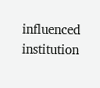influenced institution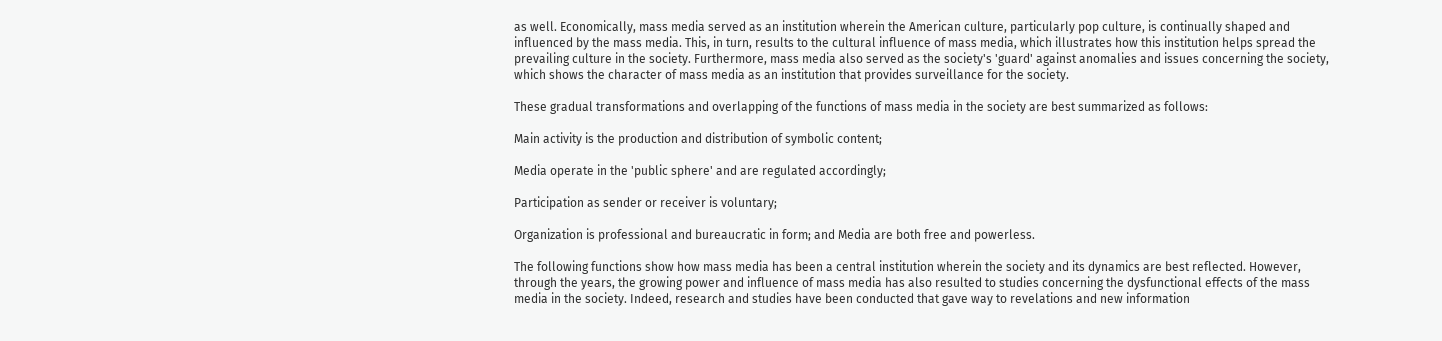as well. Economically, mass media served as an institution wherein the American culture, particularly pop culture, is continually shaped and influenced by the mass media. This, in turn, results to the cultural influence of mass media, which illustrates how this institution helps spread the prevailing culture in the society. Furthermore, mass media also served as the society's 'guard' against anomalies and issues concerning the society, which shows the character of mass media as an institution that provides surveillance for the society.

These gradual transformations and overlapping of the functions of mass media in the society are best summarized as follows:

Main activity is the production and distribution of symbolic content;

Media operate in the 'public sphere' and are regulated accordingly;

Participation as sender or receiver is voluntary;

Organization is professional and bureaucratic in form; and Media are both free and powerless.

The following functions show how mass media has been a central institution wherein the society and its dynamics are best reflected. However, through the years, the growing power and influence of mass media has also resulted to studies concerning the dysfunctional effects of the mass media in the society. Indeed, research and studies have been conducted that gave way to revelations and new information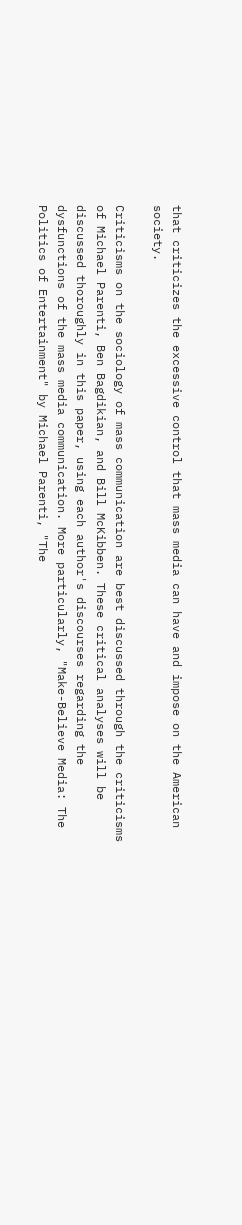that criticizes the excessive control that mass media can have and impose on the American society.

Criticisms on the sociology of mass communication are best discussed through the criticisms of Michael Parenti, Ben Bagdikian, and Bill McKibben. These critical analyses will be discussed thoroughly in this paper, using each author's discourses regarding the dysfunctions of the mass media communication. More particularly, "Make-Believe Media: The Politics of Entertainment" by Michael Parenti, "The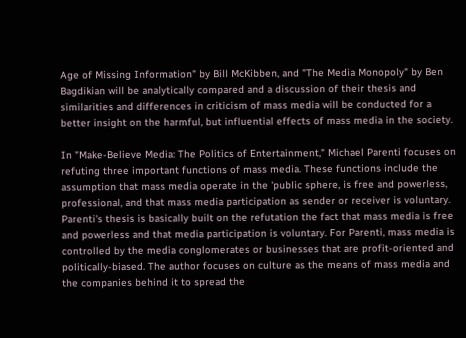Age of Missing Information" by Bill McKibben, and "The Media Monopoly" by Ben Bagdikian will be analytically compared and a discussion of their thesis and similarities and differences in criticism of mass media will be conducted for a better insight on the harmful, but influential effects of mass media in the society.

In "Make-Believe Media: The Politics of Entertainment," Michael Parenti focuses on refuting three important functions of mass media. These functions include the assumption that mass media operate in the 'public sphere, is free and powerless, professional, and that mass media participation as sender or receiver is voluntary. Parenti's thesis is basically built on the refutation the fact that mass media is free and powerless and that media participation is voluntary. For Parenti, mass media is controlled by the media conglomerates or businesses that are profit-oriented and politically-biased. The author focuses on culture as the means of mass media and the companies behind it to spread the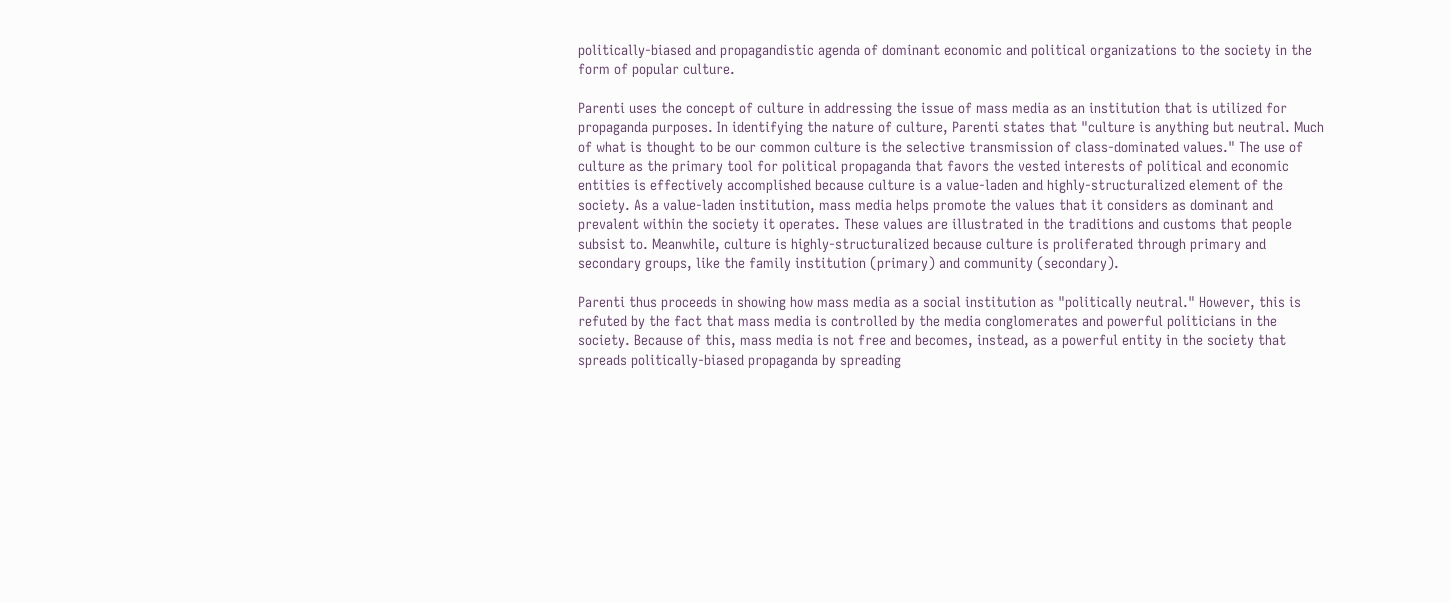politically-biased and propagandistic agenda of dominant economic and political organizations to the society in the form of popular culture.

Parenti uses the concept of culture in addressing the issue of mass media as an institution that is utilized for propaganda purposes. In identifying the nature of culture, Parenti states that "culture is anything but neutral. Much of what is thought to be our common culture is the selective transmission of class-dominated values." The use of culture as the primary tool for political propaganda that favors the vested interests of political and economic entities is effectively accomplished because culture is a value-laden and highly-structuralized element of the society. As a value-laden institution, mass media helps promote the values that it considers as dominant and prevalent within the society it operates. These values are illustrated in the traditions and customs that people subsist to. Meanwhile, culture is highly-structuralized because culture is proliferated through primary and secondary groups, like the family institution (primary) and community (secondary).

Parenti thus proceeds in showing how mass media as a social institution as "politically neutral." However, this is refuted by the fact that mass media is controlled by the media conglomerates and powerful politicians in the society. Because of this, mass media is not free and becomes, instead, as a powerful entity in the society that spreads politically-biased propaganda by spreading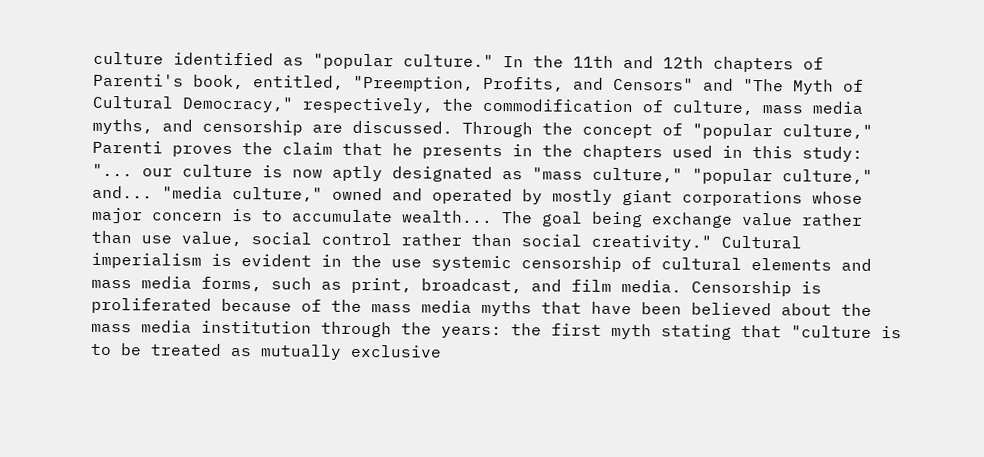culture identified as "popular culture." In the 11th and 12th chapters of Parenti's book, entitled, "Preemption, Profits, and Censors" and "The Myth of Cultural Democracy," respectively, the commodification of culture, mass media myths, and censorship are discussed. Through the concept of "popular culture," Parenti proves the claim that he presents in the chapters used in this study: "... our culture is now aptly designated as "mass culture," "popular culture," and... "media culture," owned and operated by mostly giant corporations whose major concern is to accumulate wealth... The goal being exchange value rather than use value, social control rather than social creativity." Cultural imperialism is evident in the use systemic censorship of cultural elements and mass media forms, such as print, broadcast, and film media. Censorship is proliferated because of the mass media myths that have been believed about the mass media institution through the years: the first myth stating that "culture is to be treated as mutually exclusive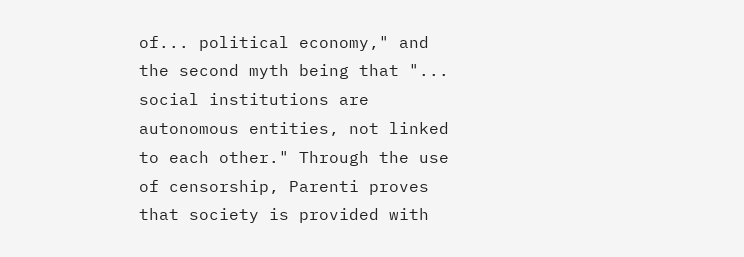of... political economy," and the second myth being that "... social institutions are autonomous entities, not linked to each other." Through the use of censorship, Parenti proves that society is provided with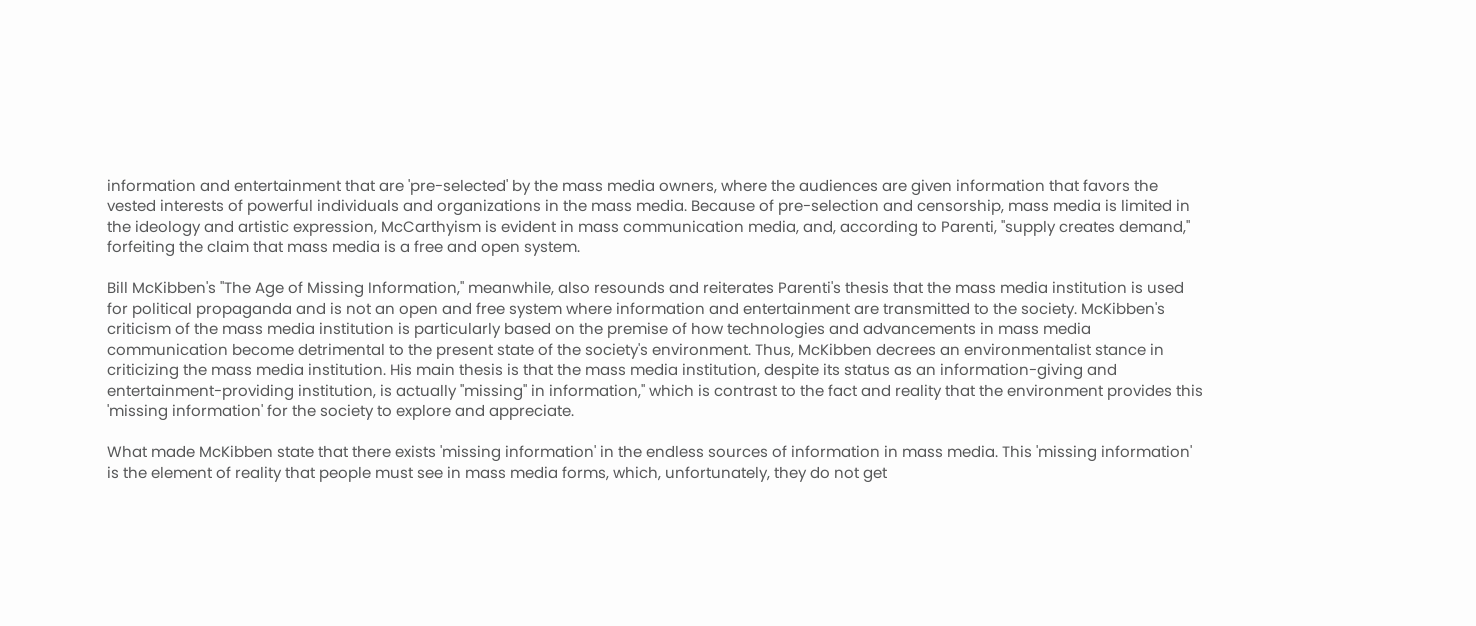information and entertainment that are 'pre-selected' by the mass media owners, where the audiences are given information that favors the vested interests of powerful individuals and organizations in the mass media. Because of pre-selection and censorship, mass media is limited in the ideology and artistic expression, McCarthyism is evident in mass communication media, and, according to Parenti, "supply creates demand," forfeiting the claim that mass media is a free and open system.

Bill McKibben's "The Age of Missing Information," meanwhile, also resounds and reiterates Parenti's thesis that the mass media institution is used for political propaganda and is not an open and free system where information and entertainment are transmitted to the society. McKibben's criticism of the mass media institution is particularly based on the premise of how technologies and advancements in mass media communication become detrimental to the present state of the society's environment. Thus, McKibben decrees an environmentalist stance in criticizing the mass media institution. His main thesis is that the mass media institution, despite its status as an information-giving and entertainment-providing institution, is actually "missing" in information," which is contrast to the fact and reality that the environment provides this 'missing information' for the society to explore and appreciate.

What made McKibben state that there exists 'missing information' in the endless sources of information in mass media. This 'missing information' is the element of reality that people must see in mass media forms, which, unfortunately, they do not get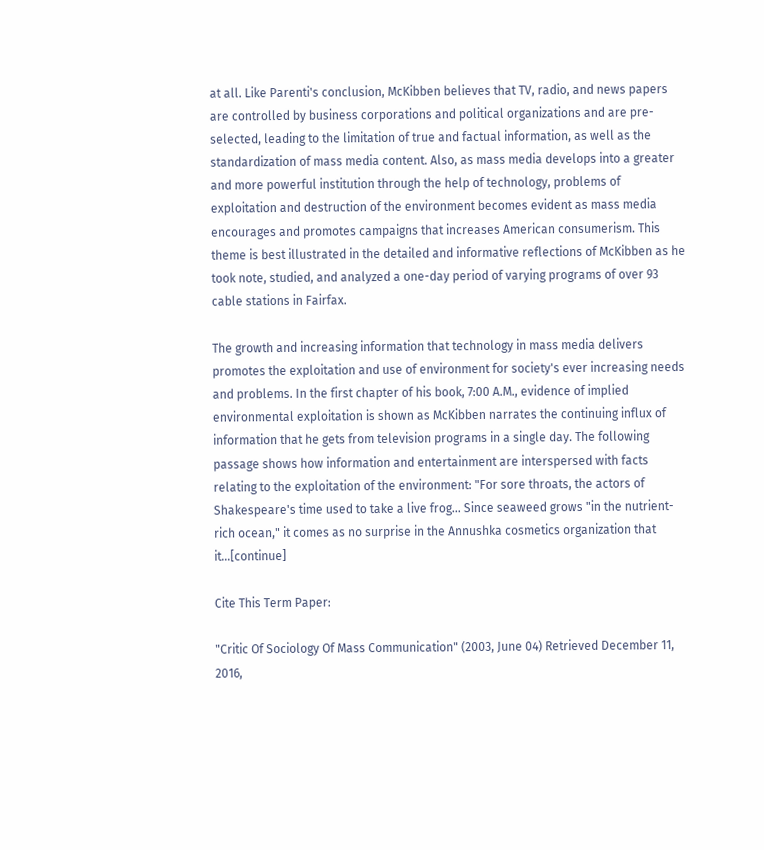at all. Like Parenti's conclusion, McKibben believes that TV, radio, and news papers are controlled by business corporations and political organizations and are pre-selected, leading to the limitation of true and factual information, as well as the standardization of mass media content. Also, as mass media develops into a greater and more powerful institution through the help of technology, problems of exploitation and destruction of the environment becomes evident as mass media encourages and promotes campaigns that increases American consumerism. This theme is best illustrated in the detailed and informative reflections of McKibben as he took note, studied, and analyzed a one-day period of varying programs of over 93 cable stations in Fairfax.

The growth and increasing information that technology in mass media delivers promotes the exploitation and use of environment for society's ever increasing needs and problems. In the first chapter of his book, 7:00 A.M., evidence of implied environmental exploitation is shown as McKibben narrates the continuing influx of information that he gets from television programs in a single day. The following passage shows how information and entertainment are interspersed with facts relating to the exploitation of the environment: "For sore throats, the actors of Shakespeare's time used to take a live frog... Since seaweed grows "in the nutrient-rich ocean," it comes as no surprise in the Annushka cosmetics organization that it…[continue]

Cite This Term Paper:

"Critic Of Sociology Of Mass Communication" (2003, June 04) Retrieved December 11, 2016,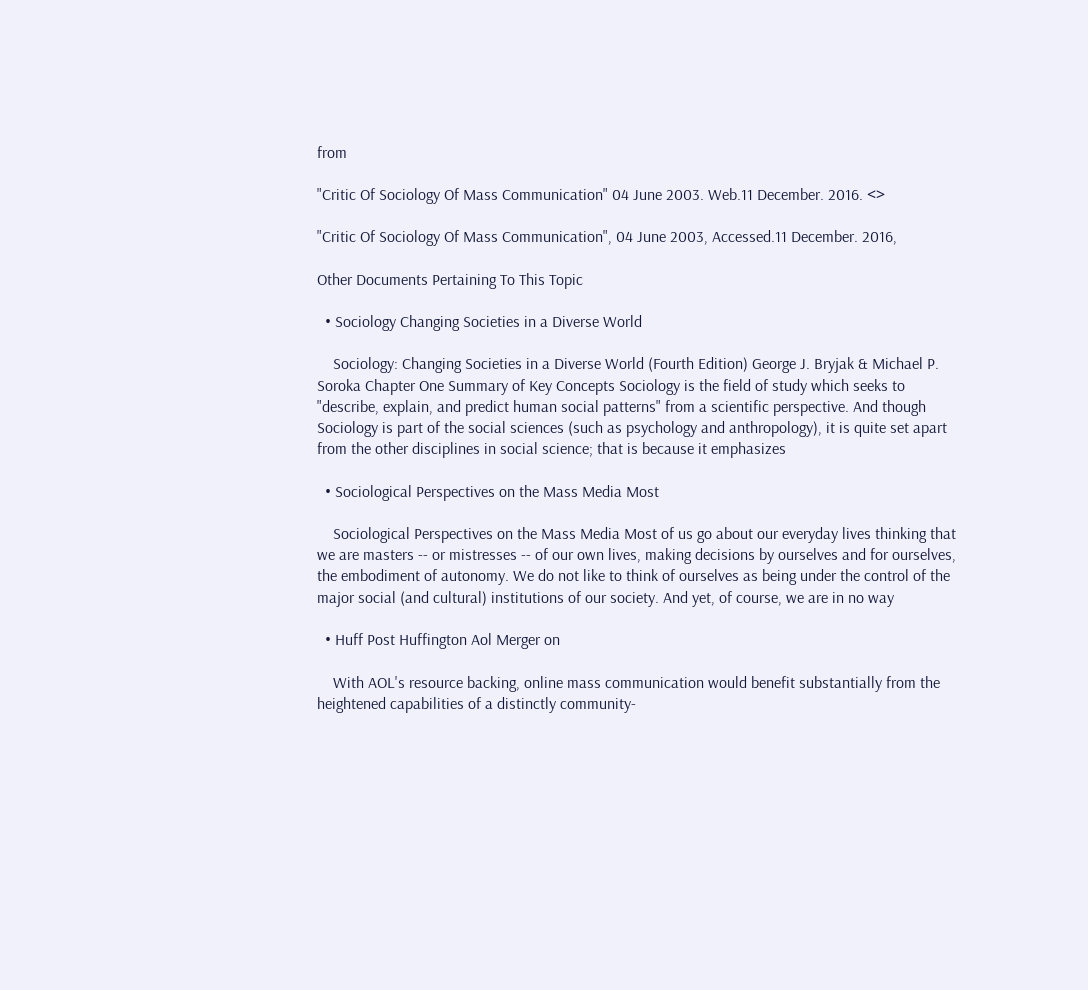from

"Critic Of Sociology Of Mass Communication" 04 June 2003. Web.11 December. 2016. <>

"Critic Of Sociology Of Mass Communication", 04 June 2003, Accessed.11 December. 2016,

Other Documents Pertaining To This Topic

  • Sociology Changing Societies in a Diverse World

    Sociology: Changing Societies in a Diverse World (Fourth Edition) George J. Bryjak & Michael P. Soroka Chapter One Summary of Key Concepts Sociology is the field of study which seeks to "describe, explain, and predict human social patterns" from a scientific perspective. And though Sociology is part of the social sciences (such as psychology and anthropology), it is quite set apart from the other disciplines in social science; that is because it emphasizes

  • Sociological Perspectives on the Mass Media Most

    Sociological Perspectives on the Mass Media Most of us go about our everyday lives thinking that we are masters -- or mistresses -- of our own lives, making decisions by ourselves and for ourselves, the embodiment of autonomy. We do not like to think of ourselves as being under the control of the major social (and cultural) institutions of our society. And yet, of course, we are in no way

  • Huff Post Huffington Aol Merger on

    With AOL's resource backing, online mass communication would benefit substantially from the heightened capabilities of a distinctly community-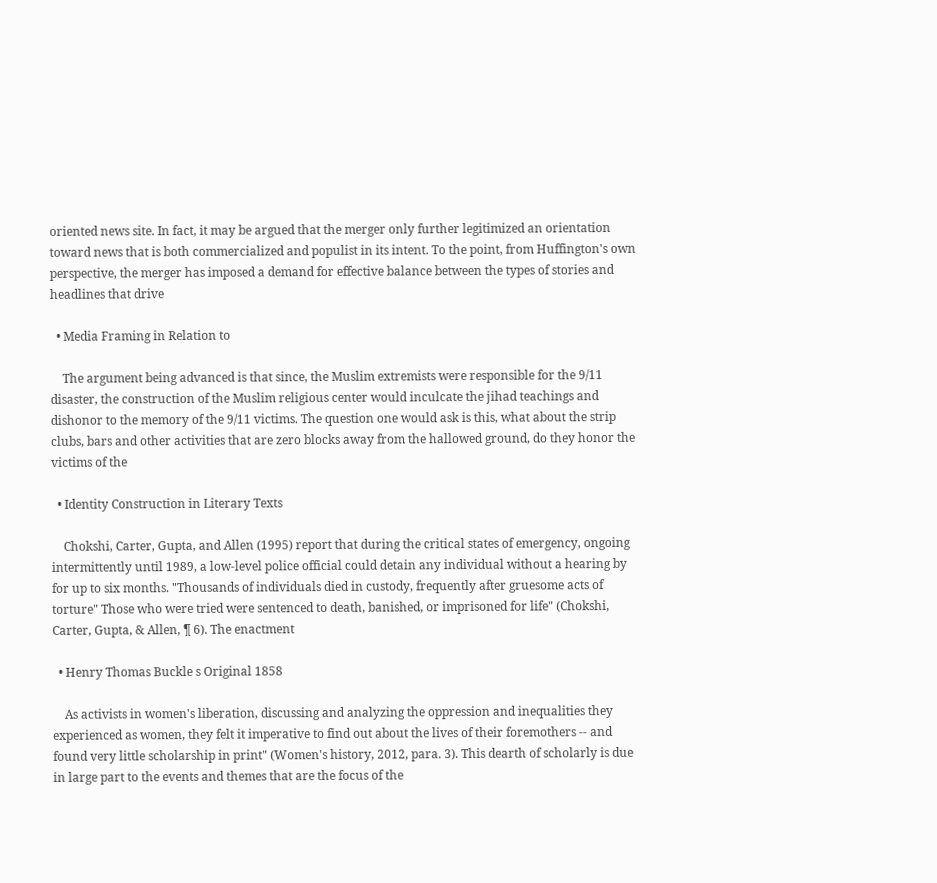oriented news site. In fact, it may be argued that the merger only further legitimized an orientation toward news that is both commercialized and populist in its intent. To the point, from Huffington's own perspective, the merger has imposed a demand for effective balance between the types of stories and headlines that drive

  • Media Framing in Relation to

    The argument being advanced is that since, the Muslim extremists were responsible for the 9/11 disaster, the construction of the Muslim religious center would inculcate the jihad teachings and dishonor to the memory of the 9/11 victims. The question one would ask is this, what about the strip clubs, bars and other activities that are zero blocks away from the hallowed ground, do they honor the victims of the

  • Identity Construction in Literary Texts

    Chokshi, Carter, Gupta, and Allen (1995) report that during the critical states of emergency, ongoing intermittently until 1989, a low-level police official could detain any individual without a hearing by for up to six months. "Thousands of individuals died in custody, frequently after gruesome acts of torture" Those who were tried were sentenced to death, banished, or imprisoned for life" (Chokshi, Carter, Gupta, & Allen, ¶ 6). The enactment

  • Henry Thomas Buckle s Original 1858

    As activists in women's liberation, discussing and analyzing the oppression and inequalities they experienced as women, they felt it imperative to find out about the lives of their foremothers -- and found very little scholarship in print" (Women's history, 2012, para. 3). This dearth of scholarly is due in large part to the events and themes that are the focus of the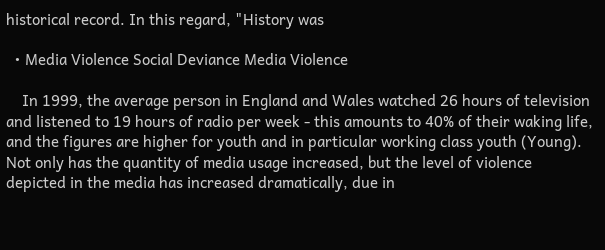historical record. In this regard, "History was

  • Media Violence Social Deviance Media Violence

    In 1999, the average person in England and Wales watched 26 hours of television and listened to 19 hours of radio per week - this amounts to 40% of their waking life, and the figures are higher for youth and in particular working class youth (Young). Not only has the quantity of media usage increased, but the level of violence depicted in the media has increased dramatically, due in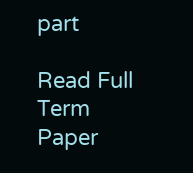part

Read Full Term Paper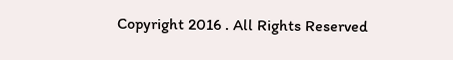Copyright 2016 . All Rights Reserved